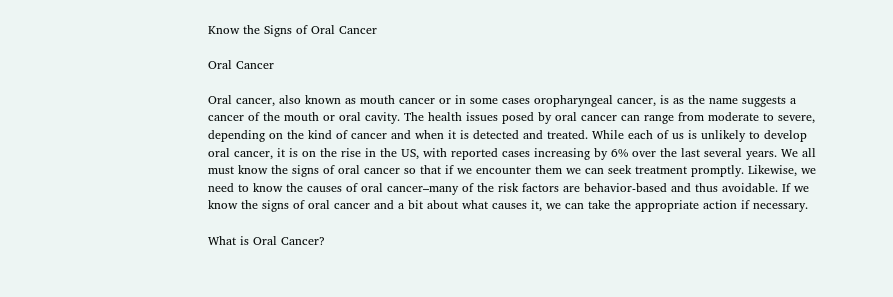Know the Signs of Oral Cancer

Oral Cancer

Oral cancer, also known as mouth cancer or in some cases oropharyngeal cancer, is as the name suggests a cancer of the mouth or oral cavity. The health issues posed by oral cancer can range from moderate to severe, depending on the kind of cancer and when it is detected and treated. While each of us is unlikely to develop oral cancer, it is on the rise in the US, with reported cases increasing by 6% over the last several years. We all must know the signs of oral cancer so that if we encounter them we can seek treatment promptly. Likewise, we need to know the causes of oral cancer–many of the risk factors are behavior-based and thus avoidable. If we know the signs of oral cancer and a bit about what causes it, we can take the appropriate action if necessary.

What is Oral Cancer?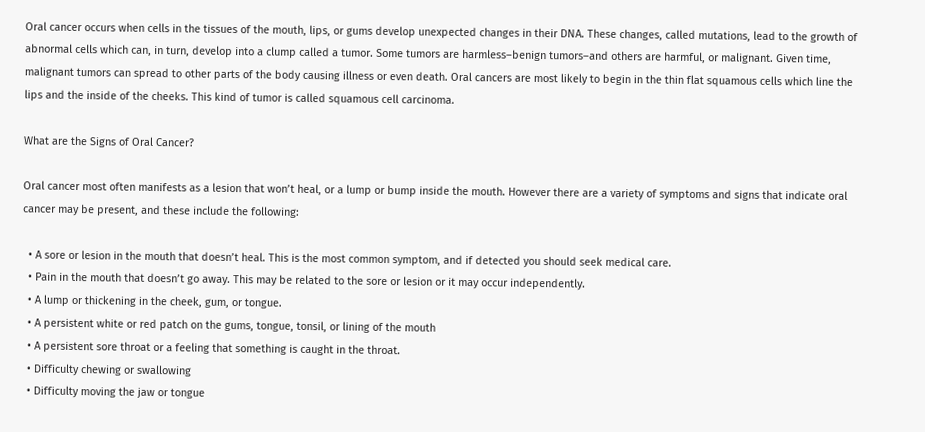Oral cancer occurs when cells in the tissues of the mouth, lips, or gums develop unexpected changes in their DNA. These changes, called mutations, lead to the growth of abnormal cells which can, in turn, develop into a clump called a tumor. Some tumors are harmless–benign tumors–and others are harmful, or malignant. Given time, malignant tumors can spread to other parts of the body causing illness or even death. Oral cancers are most likely to begin in the thin flat squamous cells which line the lips and the inside of the cheeks. This kind of tumor is called squamous cell carcinoma.

What are the Signs of Oral Cancer?

Oral cancer most often manifests as a lesion that won’t heal, or a lump or bump inside the mouth. However there are a variety of symptoms and signs that indicate oral cancer may be present, and these include the following:

  • A sore or lesion in the mouth that doesn’t heal. This is the most common symptom, and if detected you should seek medical care.
  • Pain in the mouth that doesn’t go away. This may be related to the sore or lesion or it may occur independently.
  • A lump or thickening in the cheek, gum, or tongue.
  • A persistent white or red patch on the gums, tongue, tonsil, or lining of the mouth
  • A persistent sore throat or a feeling that something is caught in the throat.
  • Difficulty chewing or swallowing
  • Difficulty moving the jaw or tongue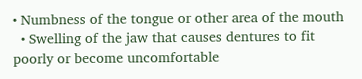• Numbness of the tongue or other area of the mouth
  • Swelling of the jaw that causes dentures to fit poorly or become uncomfortable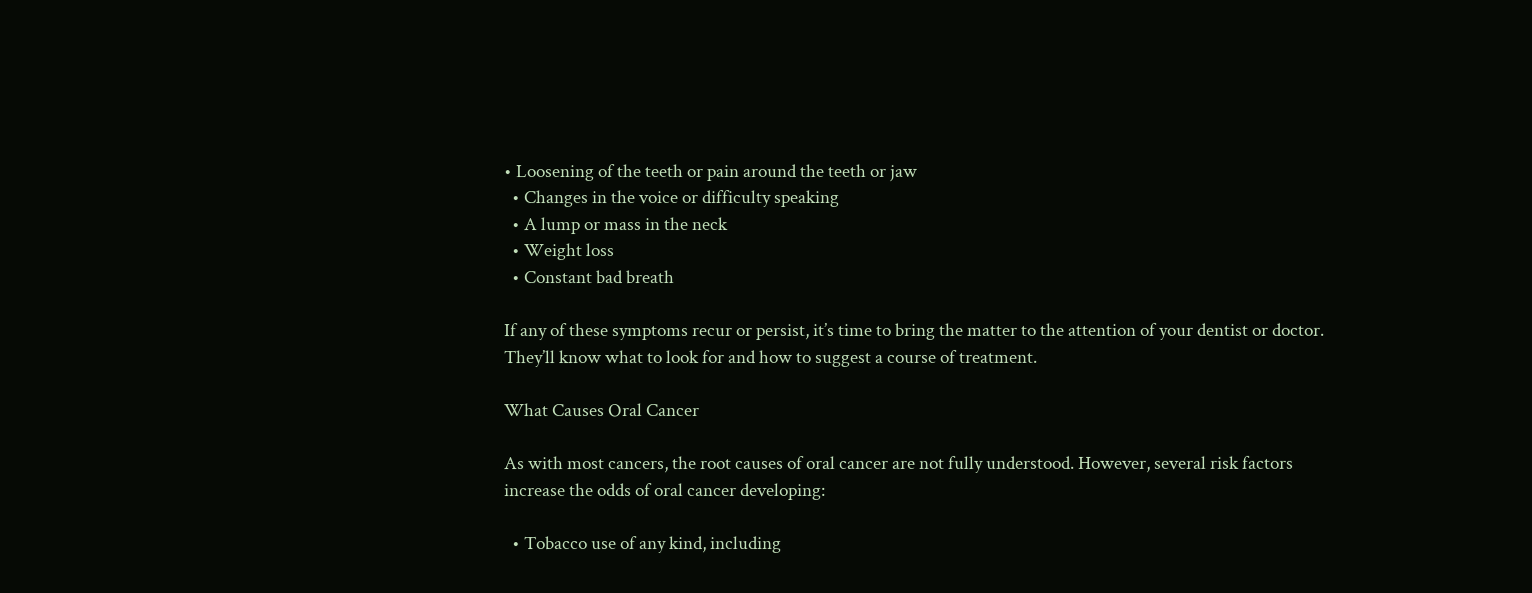• Loosening of the teeth or pain around the teeth or jaw
  • Changes in the voice or difficulty speaking
  • A lump or mass in the neck
  • Weight loss
  • Constant bad breath

If any of these symptoms recur or persist, it’s time to bring the matter to the attention of your dentist or doctor. They’ll know what to look for and how to suggest a course of treatment.

What Causes Oral Cancer

As with most cancers, the root causes of oral cancer are not fully understood. However, several risk factors increase the odds of oral cancer developing:

  • Tobacco use of any kind, including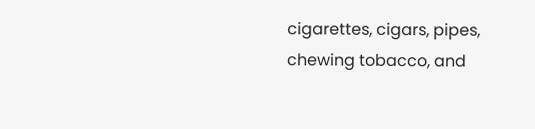cigarettes, cigars, pipes, chewing tobacco, and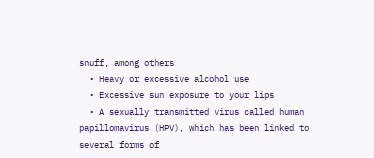snuff, among others
  • Heavy or excessive alcohol use
  • Excessive sun exposure to your lips
  • A sexually transmitted virus called human papillomavirus (HPV), which has been linked to several forms of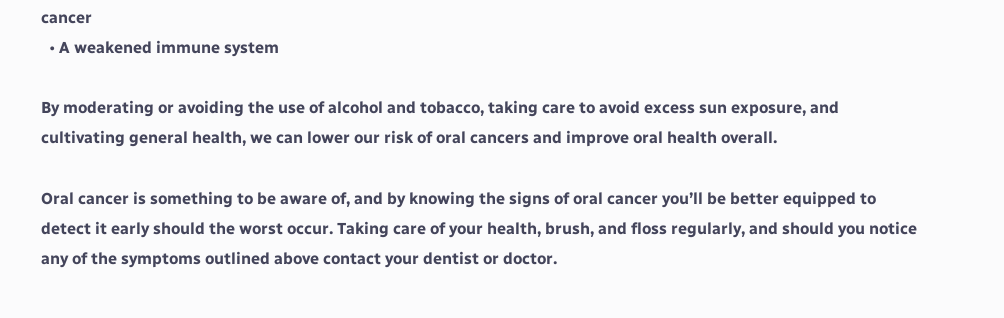cancer
  • A weakened immune system

By moderating or avoiding the use of alcohol and tobacco, taking care to avoid excess sun exposure, and cultivating general health, we can lower our risk of oral cancers and improve oral health overall.

Oral cancer is something to be aware of, and by knowing the signs of oral cancer you’ll be better equipped to detect it early should the worst occur. Taking care of your health, brush, and floss regularly, and should you notice any of the symptoms outlined above contact your dentist or doctor.